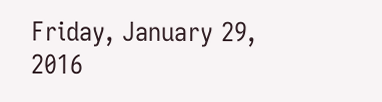Friday, January 29, 2016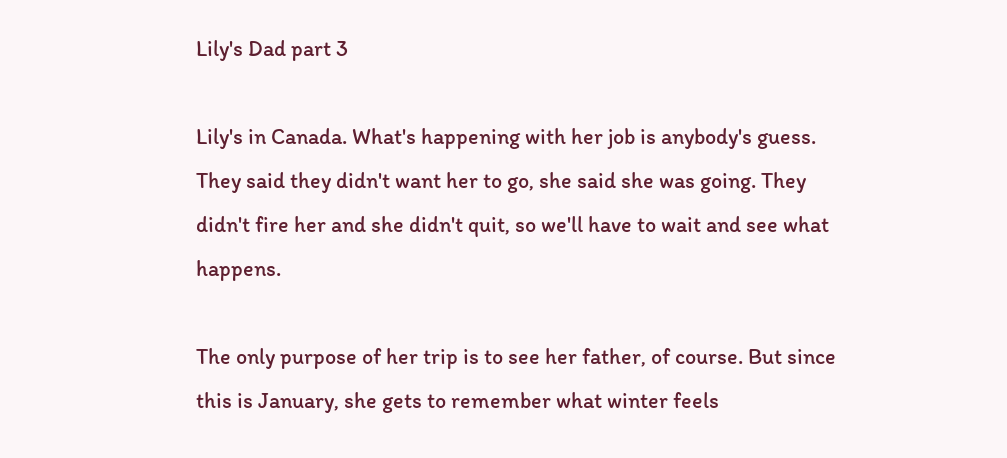Lily's Dad part 3

Lily's in Canada. What's happening with her job is anybody's guess. They said they didn't want her to go, she said she was going. They didn't fire her and she didn't quit, so we'll have to wait and see what happens.

The only purpose of her trip is to see her father, of course. But since this is January, she gets to remember what winter feels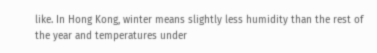like. In Hong Kong, winter means slightly less humidity than the rest of the year and temperatures under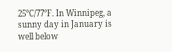25°C/77°F. In Winnipeg, a sunny day in January is well below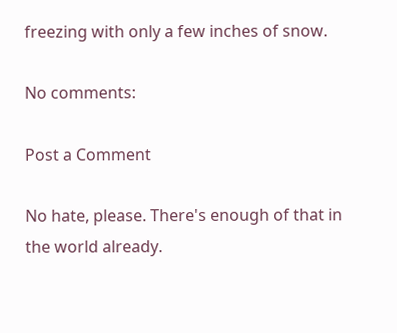freezing with only a few inches of snow.

No comments:

Post a Comment

No hate, please. There's enough of that in the world already.